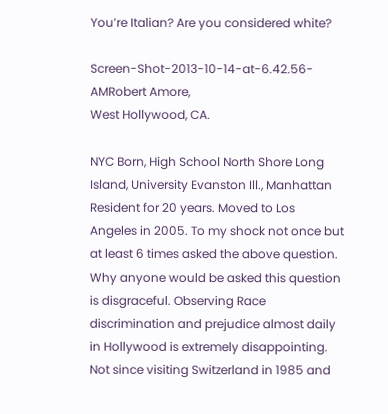You’re Italian? Are you considered white?

Screen-Shot-2013-10-14-at-6.42.56-AMRobert Amore,
West Hollywood, CA.

NYC Born, High School North Shore Long Island, University Evanston Ill., Manhattan Resident for 20 years. Moved to Los Angeles in 2005. To my shock not once but at least 6 times asked the above question. Why anyone would be asked this question is disgraceful. Observing Race discrimination and prejudice almost daily in Hollywood is extremely disappointing. Not since visiting Switzerland in 1985 and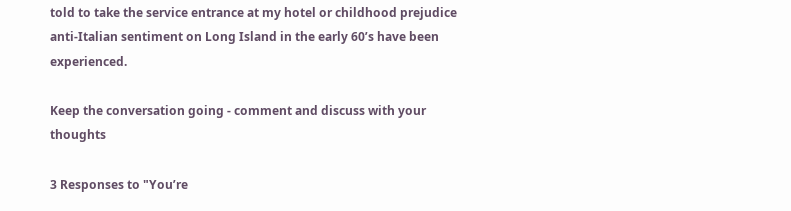told to take the service entrance at my hotel or childhood prejudice anti-Italian sentiment on Long Island in the early 60’s have been experienced.

Keep the conversation going - comment and discuss with your thoughts

3 Responses to "You’re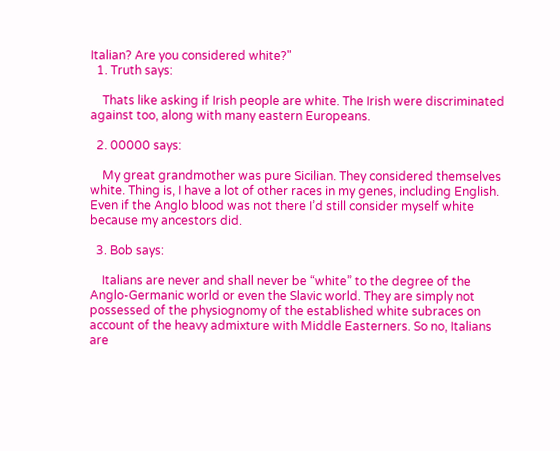Italian? Are you considered white?"
  1. Truth says:

    Thats like asking if Irish people are white. The Irish were discriminated against too, along with many eastern Europeans.

  2. 00000 says:

    My great grandmother was pure Sicilian. They considered themselves white. Thing is, I have a lot of other races in my genes, including English. Even if the Anglo blood was not there I’d still consider myself white because my ancestors did.

  3. Bob says:

    Italians are never and shall never be “white” to the degree of the Anglo-Germanic world or even the Slavic world. They are simply not possessed of the physiognomy of the established white subraces on account of the heavy admixture with Middle Easterners. So no, Italians are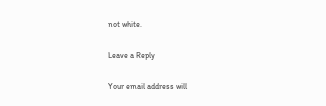not white.

Leave a Reply

Your email address will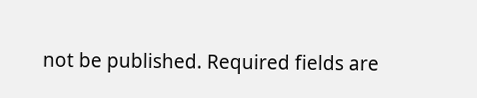not be published. Required fields are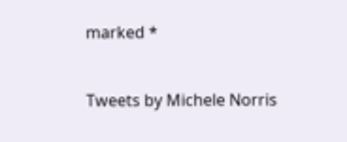marked *


Tweets by Michele Norris